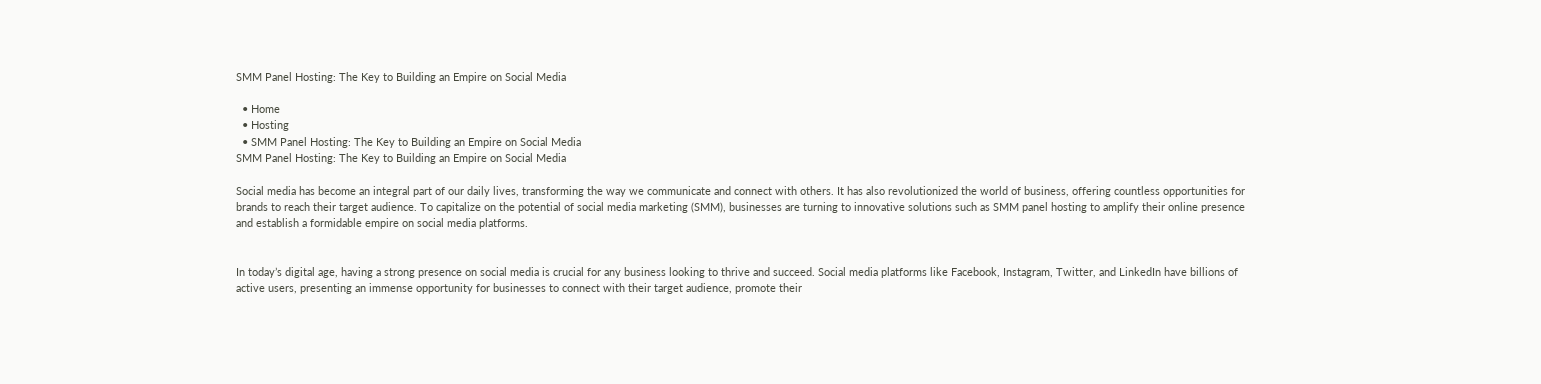SMM Panel Hosting: The Key to Building an Empire on Social Media

  • Home
  • Hosting
  • SMM Panel Hosting: The Key to Building an Empire on Social Media
SMM Panel Hosting: The Key to Building an Empire on Social Media

Social media has become an integral part of our daily lives, transforming the way we communicate and connect with others. It has also revolutionized the world of business, offering countless opportunities for brands to reach their target audience. To capitalize on the potential of social media marketing (SMM), businesses are turning to innovative solutions such as SMM panel hosting to amplify their online presence and establish a formidable empire on social media platforms.


In today’s digital age, having a strong presence on social media is crucial for any business looking to thrive and succeed. Social media platforms like Facebook, Instagram, Twitter, and LinkedIn have billions of active users, presenting an immense opportunity for businesses to connect with their target audience, promote their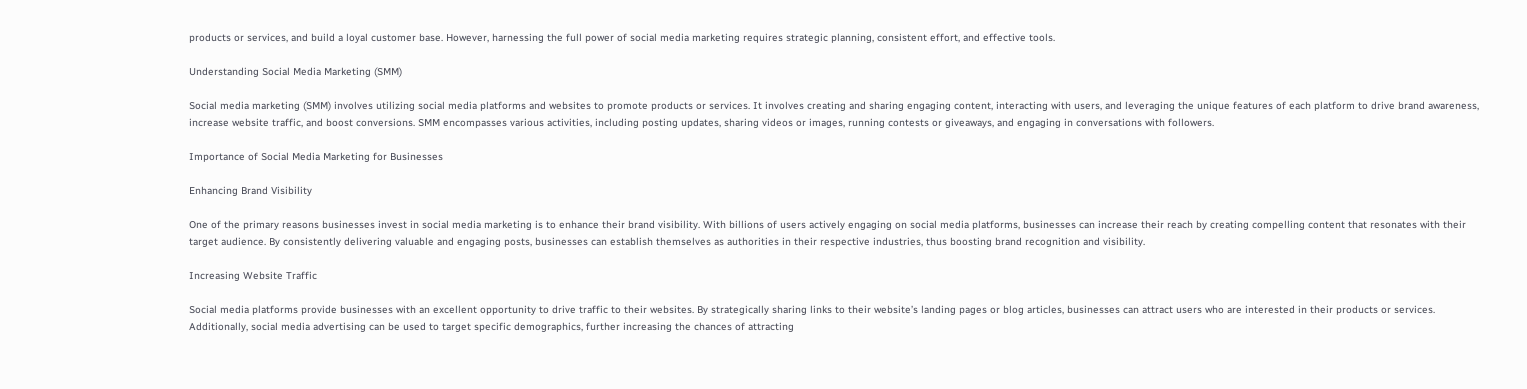products or services, and build a loyal customer base. However, harnessing the full power of social media marketing requires strategic planning, consistent effort, and effective tools.

Understanding Social Media Marketing (SMM)

Social media marketing (SMM) involves utilizing social media platforms and websites to promote products or services. It involves creating and sharing engaging content, interacting with users, and leveraging the unique features of each platform to drive brand awareness, increase website traffic, and boost conversions. SMM encompasses various activities, including posting updates, sharing videos or images, running contests or giveaways, and engaging in conversations with followers.

Importance of Social Media Marketing for Businesses

Enhancing Brand Visibility

One of the primary reasons businesses invest in social media marketing is to enhance their brand visibility. With billions of users actively engaging on social media platforms, businesses can increase their reach by creating compelling content that resonates with their target audience. By consistently delivering valuable and engaging posts, businesses can establish themselves as authorities in their respective industries, thus boosting brand recognition and visibility.

Increasing Website Traffic

Social media platforms provide businesses with an excellent opportunity to drive traffic to their websites. By strategically sharing links to their website’s landing pages or blog articles, businesses can attract users who are interested in their products or services. Additionally, social media advertising can be used to target specific demographics, further increasing the chances of attracting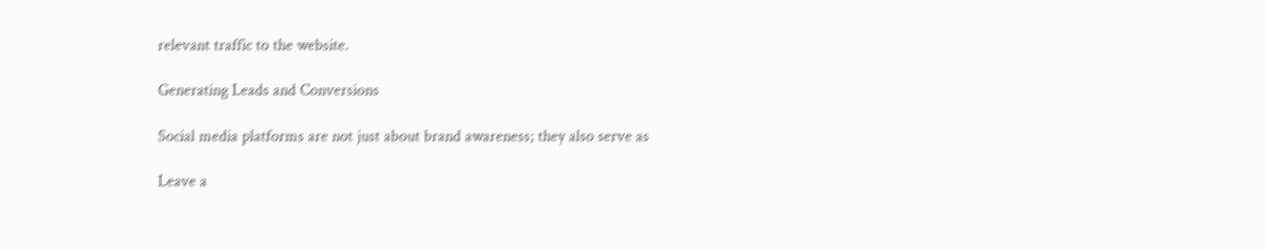relevant traffic to the website.

Generating Leads and Conversions

Social media platforms are not just about brand awareness; they also serve as

Leave a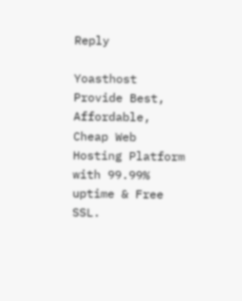Reply

Yoasthost Provide Best, Affordable, Cheap Web Hosting Platform with 99.99% uptime & Free SSL.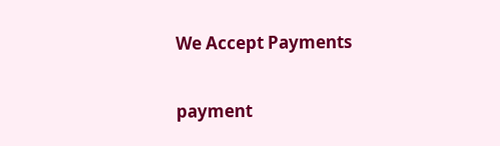We Accept Payments

payment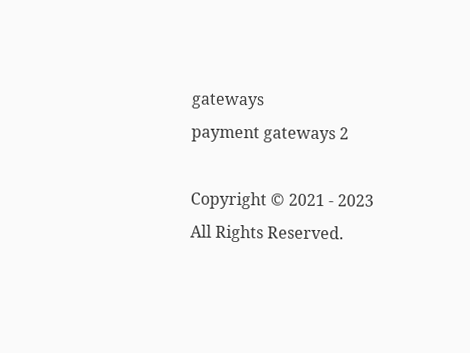gateways
payment gateways 2

Copyright © 2021 - 2023 All Rights Reserved.